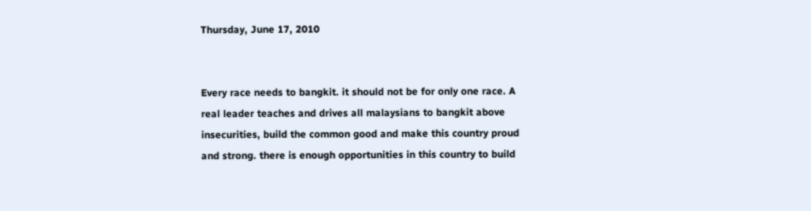Thursday, June 17, 2010


Every race needs to bangkit. it should not be for only one race. A real leader teaches and drives all malaysians to bangkit above insecurities, build the common good and make this country proud and strong. there is enough opportunities in this country to build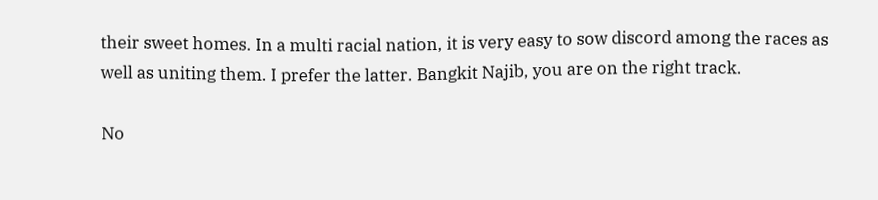their sweet homes. In a multi racial nation, it is very easy to sow discord among the races as well as uniting them. I prefer the latter. Bangkit Najib, you are on the right track.

No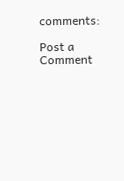comments:

Post a Comment